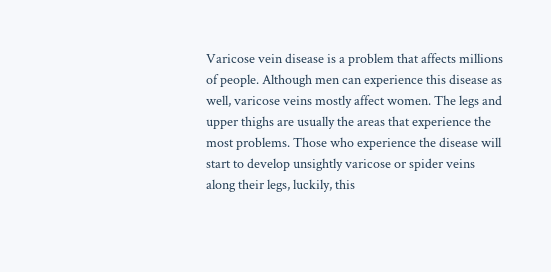Varicose vein disease is a problem that affects millions of people. Although men can experience this disease as well, varicose veins mostly affect women. The legs and upper thighs are usually the areas that experience the most problems. Those who experience the disease will start to develop unsightly varicose or spider veins along their legs, luckily, this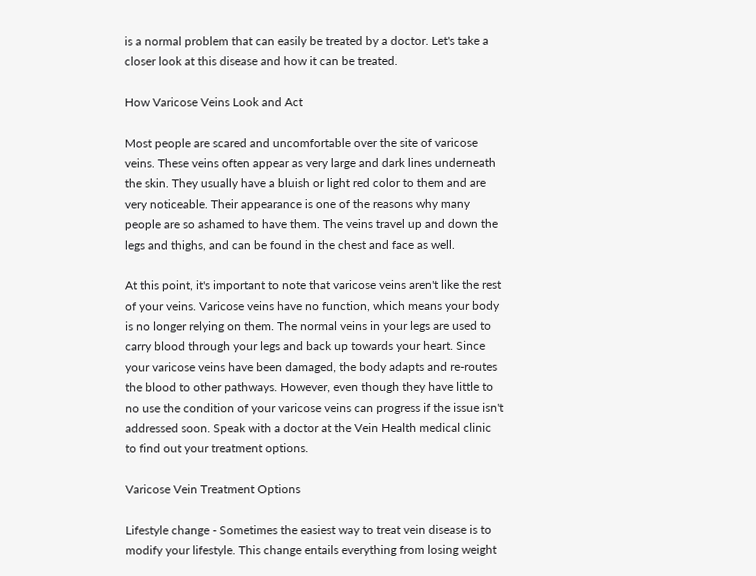is a normal problem that can easily be treated by a doctor. Let's take a closer look at this disease and how it can be treated.

How Varicose Veins Look and Act

Most people are scared and uncomfortable over the site of varicose veins. These veins often appear as very large and dark lines underneath the skin. They usually have a bluish or light red color to them and are very noticeable. Their appearance is one of the reasons why many people are so ashamed to have them. The veins travel up and down the legs and thighs, and can be found in the chest and face as well.

At this point, it's important to note that varicose veins aren't like the rest of your veins. Varicose veins have no function, which means your body is no longer relying on them. The normal veins in your legs are used to carry blood through your legs and back up towards your heart. Since your varicose veins have been damaged, the body adapts and re-routes the blood to other pathways. However, even though they have little to no use the condition of your varicose veins can progress if the issue isn't addressed soon. Speak with a doctor at the Vein Health medical clinic to find out your treatment options.

Varicose Vein Treatment Options

Lifestyle change - Sometimes the easiest way to treat vein disease is to modify your lifestyle. This change entails everything from losing weight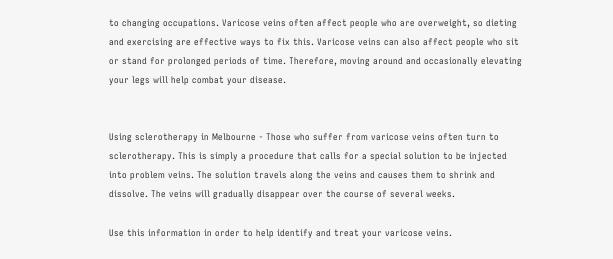to changing occupations. Varicose veins often affect people who are overweight, so dieting and exercising are effective ways to fix this. Varicose veins can also affect people who sit or stand for prolonged periods of time. Therefore, moving around and occasionally elevating your legs will help combat your disease.


Using sclerotherapy in Melbourne - Those who suffer from varicose veins often turn to sclerotherapy. This is simply a procedure that calls for a special solution to be injected into problem veins. The solution travels along the veins and causes them to shrink and dissolve. The veins will gradually disappear over the course of several weeks.

Use this information in order to help identify and treat your varicose veins.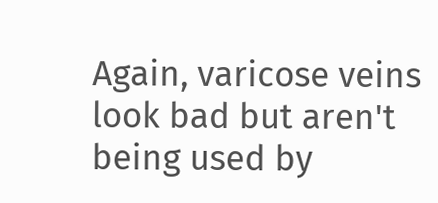Again, varicose veins look bad but aren't being used by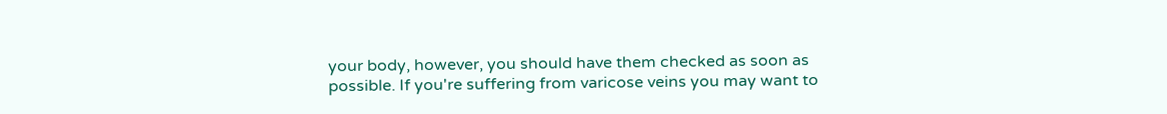your body, however, you should have them checked as soon as possible. If you're suffering from varicose veins you may want to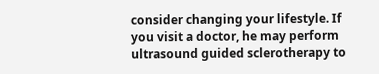consider changing your lifestyle. If you visit a doctor, he may perform ultrasound guided sclerotherapy to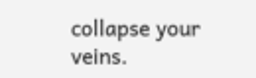collapse your veins.